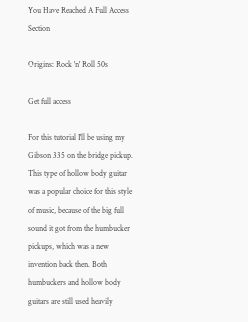You Have Reached A Full Access Section

Origins: Rock 'n' Roll 50s

Get full access

For this tutorial I'll be using my Gibson 335 on the bridge pickup. This type of hollow body guitar was a popular choice for this style of music, because of the big full sound it got from the humbucker pickups, which was a new invention back then. Both humbuckers and hollow body guitars are still used heavily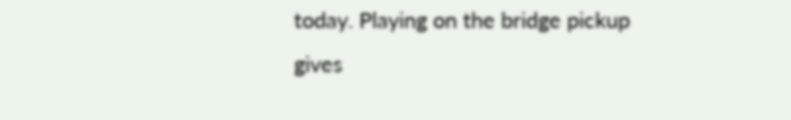today. Playing on the bridge pickup gives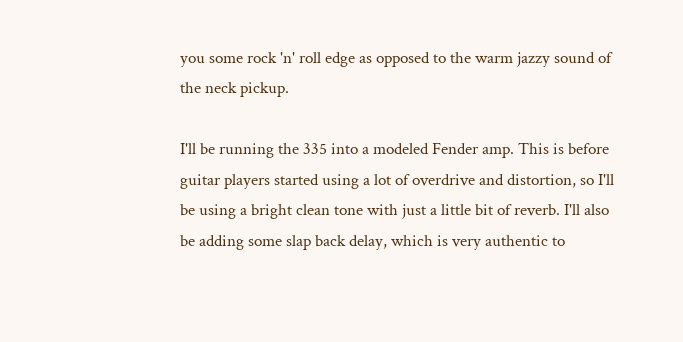you some rock 'n' roll edge as opposed to the warm jazzy sound of the neck pickup.

I'll be running the 335 into a modeled Fender amp. This is before guitar players started using a lot of overdrive and distortion, so I'll be using a bright clean tone with just a little bit of reverb. I'll also be adding some slap back delay, which is very authentic to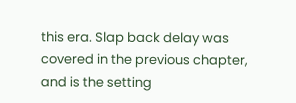this era. Slap back delay was covered in the previous chapter, and is the setting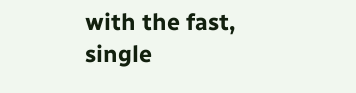with the fast, single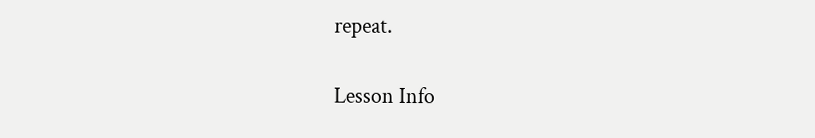repeat.

Lesson Info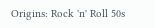Origins: Rock 'n' Roll 50s